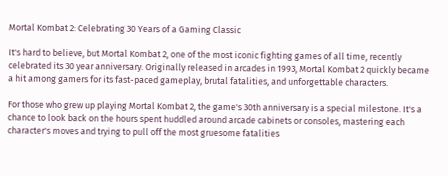Mortal Kombat 2: Celebrating 30 Years of a Gaming Classic

It's hard to believe, but Mortal Kombat 2, one of the most iconic fighting games of all time, recently celebrated its 30 year anniversary. Originally released in arcades in 1993, Mortal Kombat 2 quickly became a hit among gamers for its fast-paced gameplay, brutal fatalities, and unforgettable characters.

For those who grew up playing Mortal Kombat 2, the game's 30th anniversary is a special milestone. It's a chance to look back on the hours spent huddled around arcade cabinets or consoles, mastering each character's moves and trying to pull off the most gruesome fatalities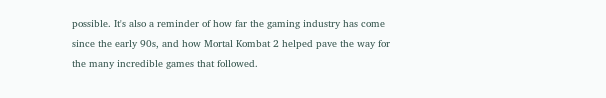possible. It's also a reminder of how far the gaming industry has come since the early 90s, and how Mortal Kombat 2 helped pave the way for the many incredible games that followed.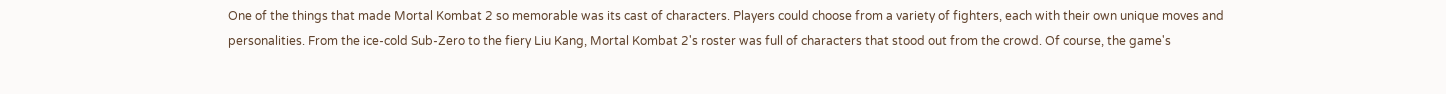One of the things that made Mortal Kombat 2 so memorable was its cast of characters. Players could choose from a variety of fighters, each with their own unique moves and personalities. From the ice-cold Sub-Zero to the fiery Liu Kang, Mortal Kombat 2's roster was full of characters that stood out from the crowd. Of course, the game's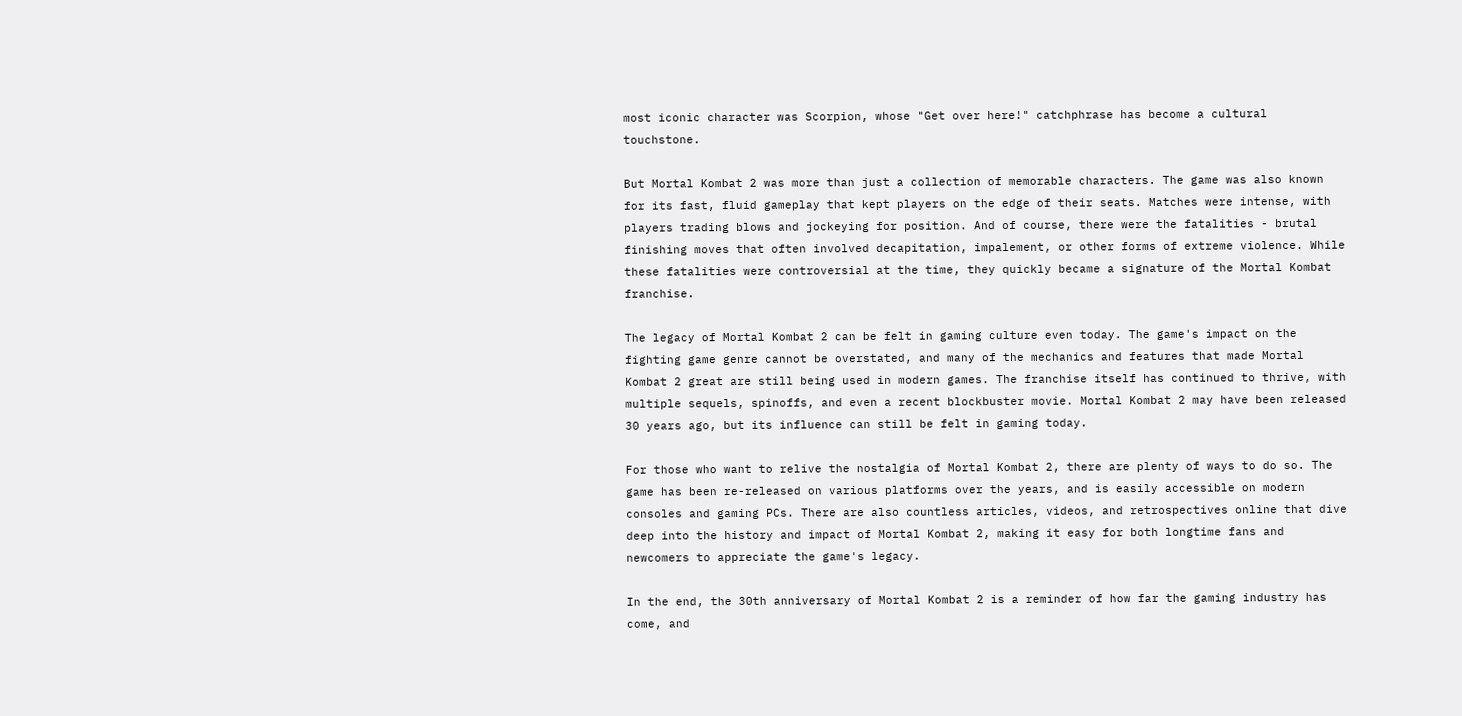most iconic character was Scorpion, whose "Get over here!" catchphrase has become a cultural touchstone.

But Mortal Kombat 2 was more than just a collection of memorable characters. The game was also known for its fast, fluid gameplay that kept players on the edge of their seats. Matches were intense, with players trading blows and jockeying for position. And of course, there were the fatalities - brutal finishing moves that often involved decapitation, impalement, or other forms of extreme violence. While these fatalities were controversial at the time, they quickly became a signature of the Mortal Kombat franchise.

The legacy of Mortal Kombat 2 can be felt in gaming culture even today. The game's impact on the fighting game genre cannot be overstated, and many of the mechanics and features that made Mortal Kombat 2 great are still being used in modern games. The franchise itself has continued to thrive, with multiple sequels, spinoffs, and even a recent blockbuster movie. Mortal Kombat 2 may have been released 30 years ago, but its influence can still be felt in gaming today.

For those who want to relive the nostalgia of Mortal Kombat 2, there are plenty of ways to do so. The game has been re-released on various platforms over the years, and is easily accessible on modern consoles and gaming PCs. There are also countless articles, videos, and retrospectives online that dive deep into the history and impact of Mortal Kombat 2, making it easy for both longtime fans and newcomers to appreciate the game's legacy.

In the end, the 30th anniversary of Mortal Kombat 2 is a reminder of how far the gaming industry has come, and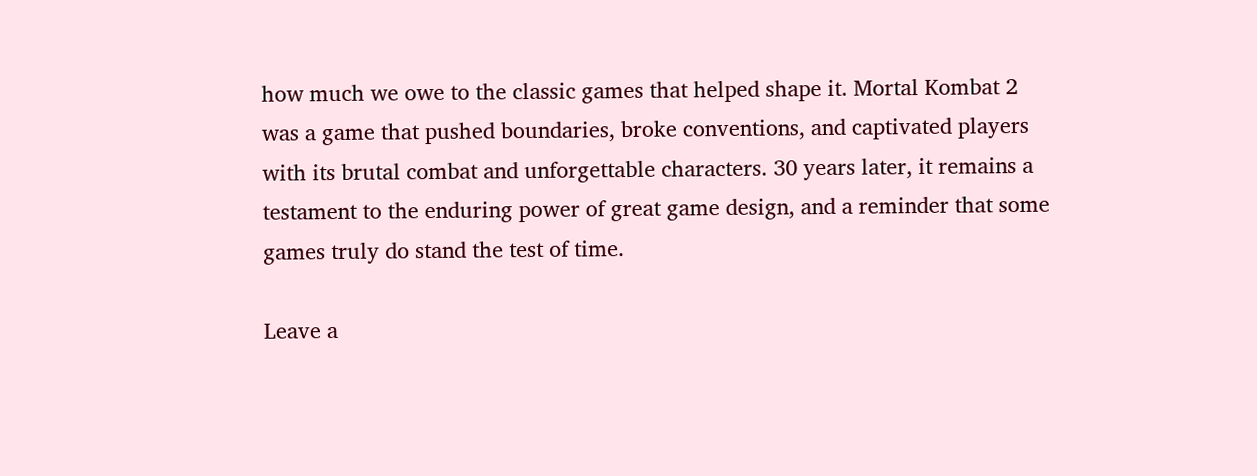how much we owe to the classic games that helped shape it. Mortal Kombat 2 was a game that pushed boundaries, broke conventions, and captivated players with its brutal combat and unforgettable characters. 30 years later, it remains a testament to the enduring power of great game design, and a reminder that some games truly do stand the test of time.

Leave a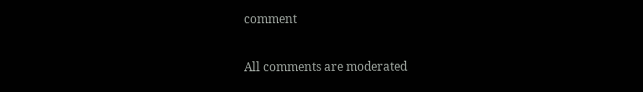comment

All comments are moderated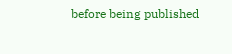before being published